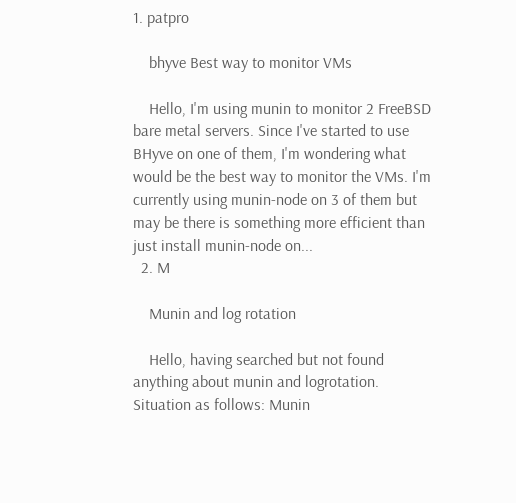1. patpro

    bhyve Best way to monitor VMs

    Hello, I'm using munin to monitor 2 FreeBSD bare metal servers. Since I've started to use BHyve on one of them, I'm wondering what would be the best way to monitor the VMs. I'm currently using munin-node on 3 of them but may be there is something more efficient than just install munin-node on...
  2. M

    Munin and log rotation

    Hello, having searched but not found anything about munin and logrotation. Situation as follows: Munin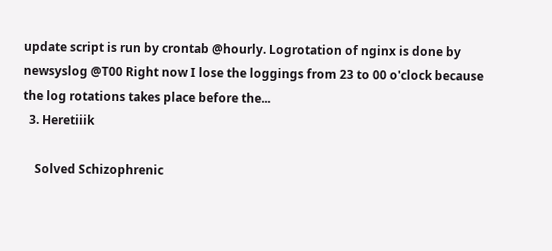update script is run by crontab @hourly. Logrotation of nginx is done by newsyslog @T00 Right now I lose the loggings from 23 to 00 o'clock because the log rotations takes place before the...
  3. Heretiiik

    Solved Schizophrenic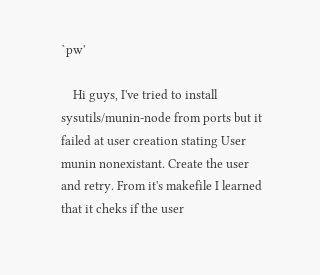`pw'

    Hi guys, I've tried to install sysutils/munin-node from ports but it failed at user creation stating User munin nonexistant. Create the user and retry. From it's makefile I learned that it cheks if the user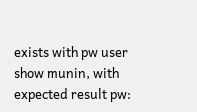exists with pw user show munin, with expected result pw: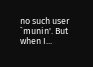no such user `munin'. But when I...